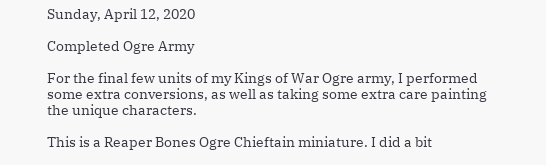Sunday, April 12, 2020

Completed Ogre Army

For the final few units of my Kings of War Ogre army, I performed some extra conversions, as well as taking some extra care painting the unique characters.

This is a Reaper Bones Ogre Chieftain miniature. I did a bit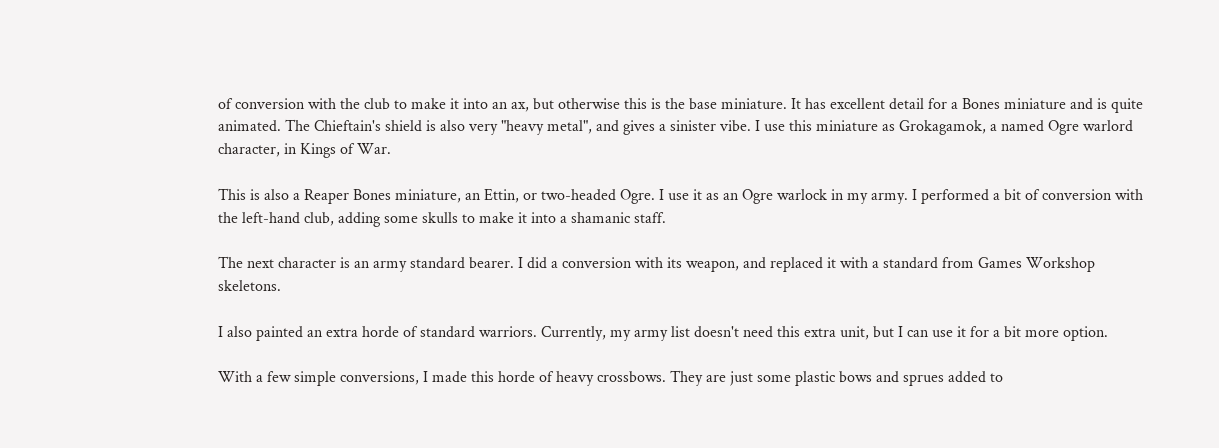of conversion with the club to make it into an ax, but otherwise this is the base miniature. It has excellent detail for a Bones miniature and is quite animated. The Chieftain's shield is also very "heavy metal", and gives a sinister vibe. I use this miniature as Grokagamok, a named Ogre warlord character, in Kings of War.

This is also a Reaper Bones miniature, an Ettin, or two-headed Ogre. I use it as an Ogre warlock in my army. I performed a bit of conversion with the left-hand club, adding some skulls to make it into a shamanic staff.

The next character is an army standard bearer. I did a conversion with its weapon, and replaced it with a standard from Games Workshop skeletons.

I also painted an extra horde of standard warriors. Currently, my army list doesn't need this extra unit, but I can use it for a bit more option.

With a few simple conversions, I made this horde of heavy crossbows. They are just some plastic bows and sprues added to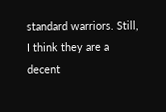standard warriors. Still, I think they are a decent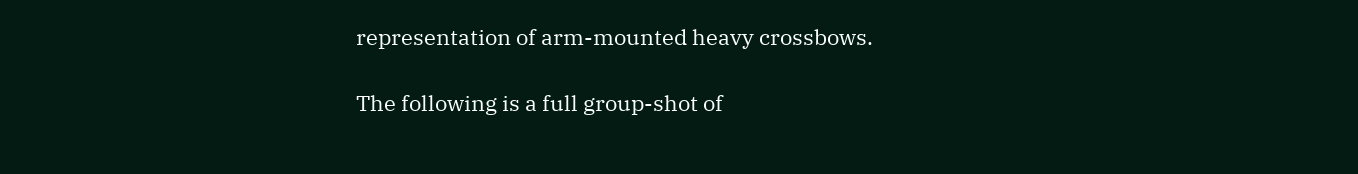representation of arm-mounted heavy crossbows.

The following is a full group-shot of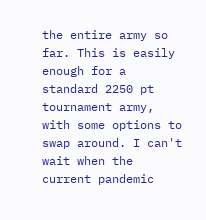the entire army so far. This is easily enough for a standard 2250 pt tournament army, with some options to swap around. I can't wait when the current pandemic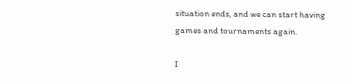situation ends, and we can start having games and tournaments again.

I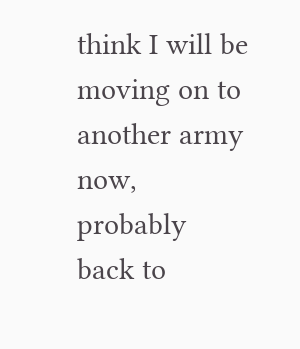think I will be moving on to another army now, probably back to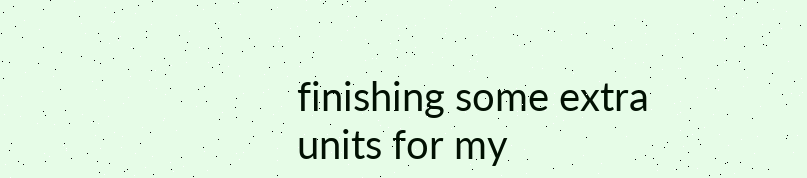finishing some extra units for my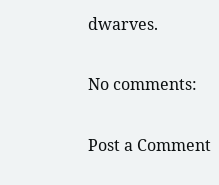dwarves.

No comments:

Post a Comment